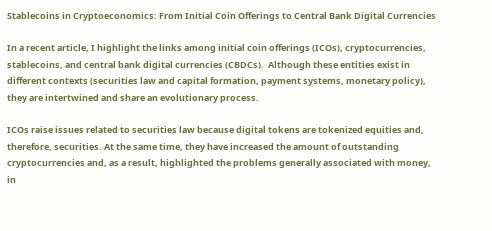Stablecoins in Cryptoeconomics: From Initial Coin Offerings to Central Bank Digital Currencies

In a recent article, I highlight the links among initial coin offerings (ICOs), cryptocurrencies, stablecoins, and central bank digital currencies (CBDCs).  Although these entities exist in different contexts (securities law and capital formation, payment systems, monetary policy), they are intertwined and share an evolutionary process.

ICOs raise issues related to securities law because digital tokens are tokenized equities and, therefore, securities. At the same time, they have increased the amount of outstanding cryptocurrencies and, as a result, highlighted the problems generally associated with money, in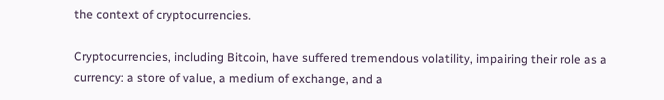the context of cryptocurrencies.

Cryptocurrencies, including Bitcoin, have suffered tremendous volatility, impairing their role as a currency: a store of value, a medium of exchange, and a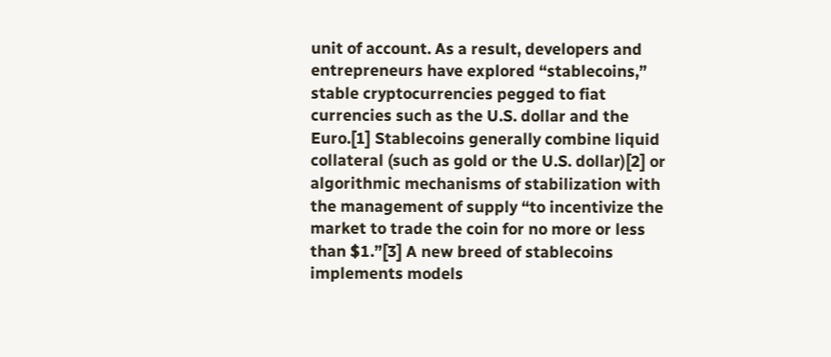unit of account. As a result, developers and entrepreneurs have explored “stablecoins,” stable cryptocurrencies pegged to fiat currencies such as the U.S. dollar and the Euro.[1] Stablecoins generally combine liquid collateral (such as gold or the U.S. dollar)[2] or algorithmic mechanisms of stabilization with the management of supply “to incentivize the market to trade the coin for no more or less than $1.”[3] A new breed of stablecoins implements models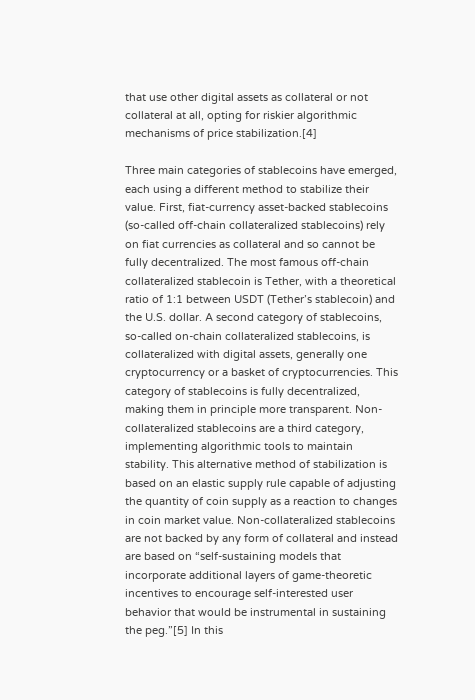that use other digital assets as collateral or not collateral at all, opting for riskier algorithmic mechanisms of price stabilization.[4]

Three main categories of stablecoins have emerged, each using a different method to stabilize their value. First, fiat-currency asset-backed stablecoins (so-called off-chain collateralized stablecoins) rely on fiat currencies as collateral and so cannot be fully decentralized. The most famous off-chain collateralized stablecoin is Tether, with a theoretical ratio of 1:1 between USDT (Tether’s stablecoin) and the U.S. dollar. A second category of stablecoins, so-called on-chain collateralized stablecoins, is collateralized with digital assets, generally one cryptocurrency or a basket of cryptocurrencies. This category of stablecoins is fully decentralized, making them in principle more transparent. Non-collateralized stablecoins are a third category, implementing algorithmic tools to maintain stability. This alternative method of stabilization is based on an elastic supply rule capable of adjusting the quantity of coin supply as a reaction to changes in coin market value. Non-collateralized stablecoins are not backed by any form of collateral and instead are based on “self-sustaining models that incorporate additional layers of game-theoretic incentives to encourage self-interested user behavior that would be instrumental in sustaining the peg.”[5] In this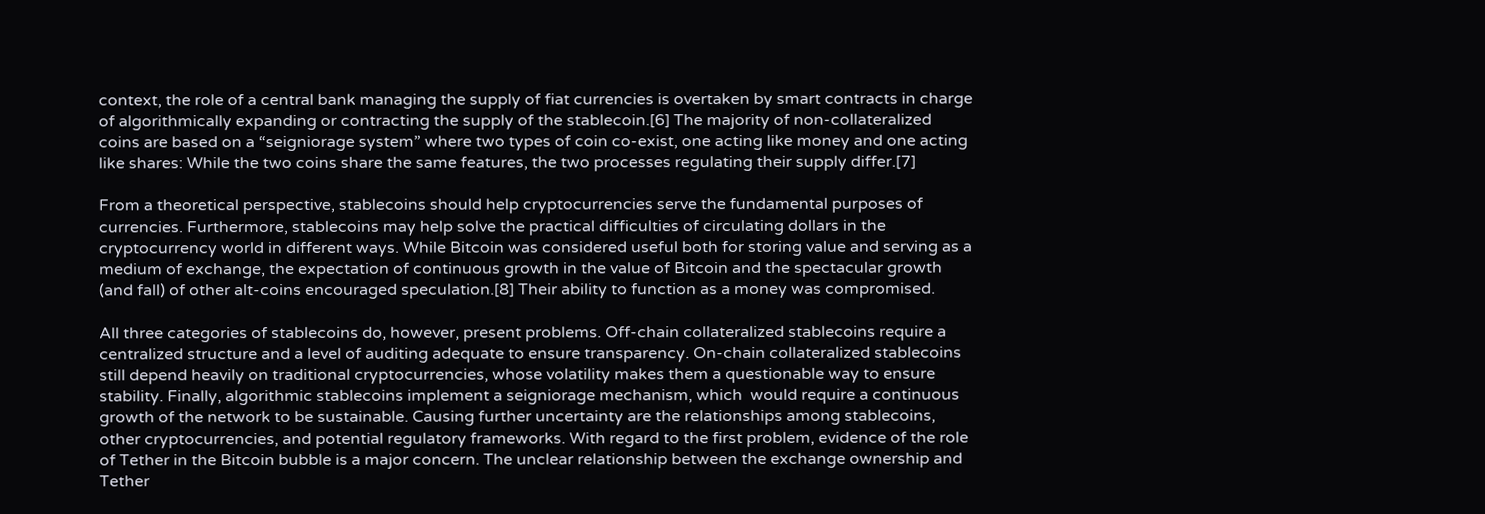context, the role of a central bank managing the supply of fiat currencies is overtaken by smart contracts in charge of algorithmically expanding or contracting the supply of the stablecoin.[6] The majority of non-collateralized coins are based on a “seigniorage system” where two types of coin co-exist, one acting like money and one acting like shares: While the two coins share the same features, the two processes regulating their supply differ.[7]

From a theoretical perspective, stablecoins should help cryptocurrencies serve the fundamental purposes of currencies. Furthermore, stablecoins may help solve the practical difficulties of circulating dollars in the cryptocurrency world in different ways. While Bitcoin was considered useful both for storing value and serving as a medium of exchange, the expectation of continuous growth in the value of Bitcoin and the spectacular growth (and fall) of other alt-coins encouraged speculation.[8] Their ability to function as a money was compromised.

All three categories of stablecoins do, however, present problems. Off-chain collateralized stablecoins require a centralized structure and a level of auditing adequate to ensure transparency. On-chain collateralized stablecoins still depend heavily on traditional cryptocurrencies, whose volatility makes them a questionable way to ensure stability. Finally, algorithmic stablecoins implement a seigniorage mechanism, which  would require a continuous growth of the network to be sustainable. Causing further uncertainty are the relationships among stablecoins, other cryptocurrencies, and potential regulatory frameworks. With regard to the first problem, evidence of the role of Tether in the Bitcoin bubble is a major concern. The unclear relationship between the exchange ownership and Tether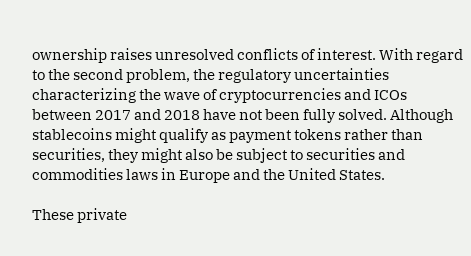ownership raises unresolved conflicts of interest. With regard to the second problem, the regulatory uncertainties characterizing the wave of cryptocurrencies and ICOs between 2017 and 2018 have not been fully solved. Although stablecoins might qualify as payment tokens rather than securities, they might also be subject to securities and commodities laws in Europe and the United States.

These private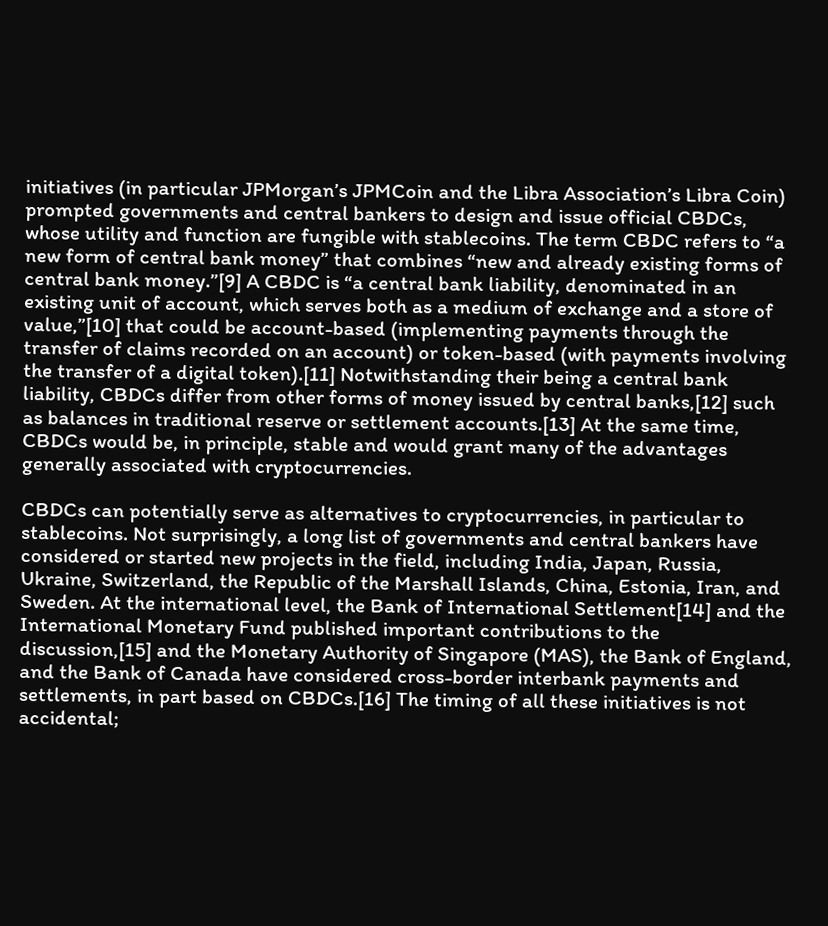initiatives (in particular JPMorgan’s JPMCoin and the Libra Association’s Libra Coin) prompted governments and central bankers to design and issue official CBDCs, whose utility and function are fungible with stablecoins. The term CBDC refers to “a new form of central bank money” that combines “new and already existing forms of central bank money.”[9] A CBDC is “a central bank liability, denominated in an existing unit of account, which serves both as a medium of exchange and a store of value,”[10] that could be account-based (implementing payments through the transfer of claims recorded on an account) or token-based (with payments involving the transfer of a digital token).[11] Notwithstanding their being a central bank liability, CBDCs differ from other forms of money issued by central banks,[12] such as balances in traditional reserve or settlement accounts.[13] At the same time, CBDCs would be, in principle, stable and would grant many of the advantages generally associated with cryptocurrencies.

CBDCs can potentially serve as alternatives to cryptocurrencies, in particular to stablecoins. Not surprisingly, a long list of governments and central bankers have considered or started new projects in the field, including India, Japan, Russia, Ukraine, Switzerland, the Republic of the Marshall Islands, China, Estonia, Iran, and Sweden. At the international level, the Bank of International Settlement[14] and the International Monetary Fund published important contributions to the discussion,[15] and the Monetary Authority of Singapore (MAS), the Bank of England, and the Bank of Canada have considered cross-border interbank payments and settlements, in part based on CBDCs.[16] The timing of all these initiatives is not accidental;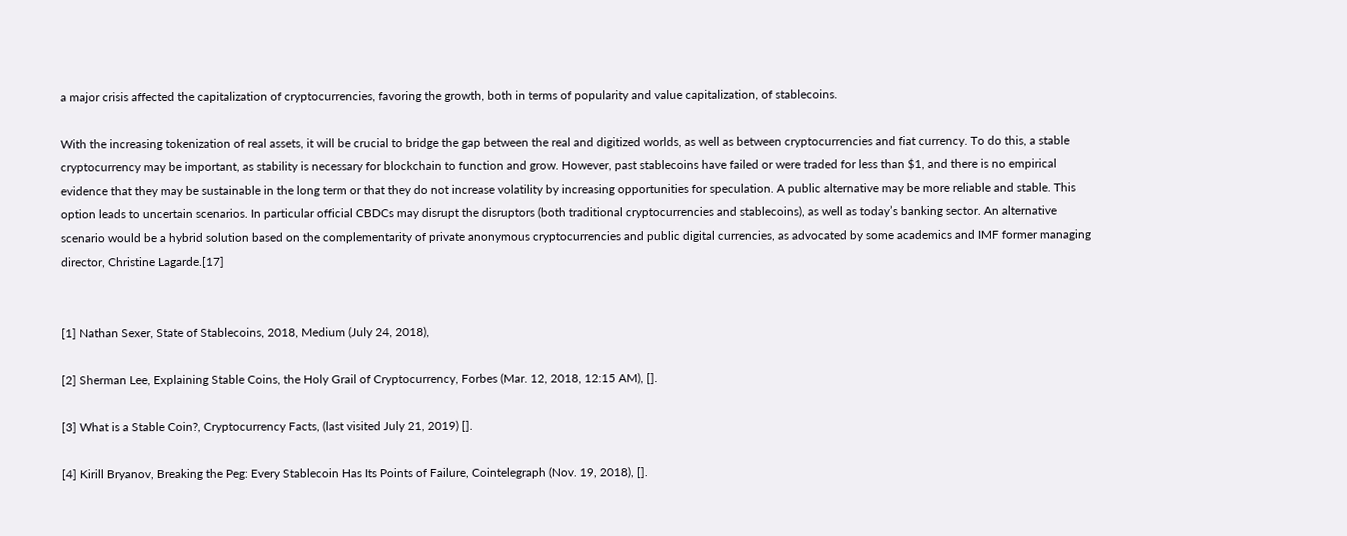a major crisis affected the capitalization of cryptocurrencies, favoring the growth, both in terms of popularity and value capitalization, of stablecoins.

With the increasing tokenization of real assets, it will be crucial to bridge the gap between the real and digitized worlds, as well as between cryptocurrencies and fiat currency. To do this, a stable cryptocurrency may be important, as stability is necessary for blockchain to function and grow. However, past stablecoins have failed or were traded for less than $1, and there is no empirical evidence that they may be sustainable in the long term or that they do not increase volatility by increasing opportunities for speculation. A public alternative may be more reliable and stable. This option leads to uncertain scenarios. In particular official CBDCs may disrupt the disruptors (both traditional cryptocurrencies and stablecoins), as well as today’s banking sector. An alternative scenario would be a hybrid solution based on the complementarity of private anonymous cryptocurrencies and public digital currencies, as advocated by some academics and IMF former managing director, Christine Lagarde.[17]


[1] Nathan Sexer, State of Stablecoins, 2018, Medium (July 24, 2018),

[2] Sherman Lee, Explaining Stable Coins, the Holy Grail of Cryptocurrency, Forbes (Mar. 12, 2018, 12:15 AM), [].

[3] What is a Stable Coin?, Cryptocurrency Facts, (last visited July 21, 2019) [].

[4] Kirill Bryanov, Breaking the Peg: Every Stablecoin Has Its Points of Failure, Cointelegraph (Nov. 19, 2018), [].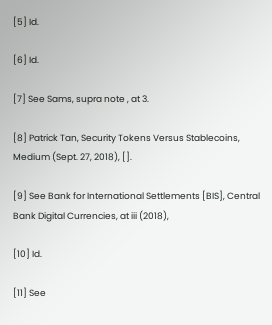[5] Id.

[6] Id.

[7] See Sams, supra note , at 3.

[8] Patrick Tan, Security Tokens Versus Stablecoins, Medium (Sept. 27, 2018), [].

[9] See Bank for International Settlements [BIS], Central Bank Digital Currencies, at iii (2018),

[10] Id.

[11] See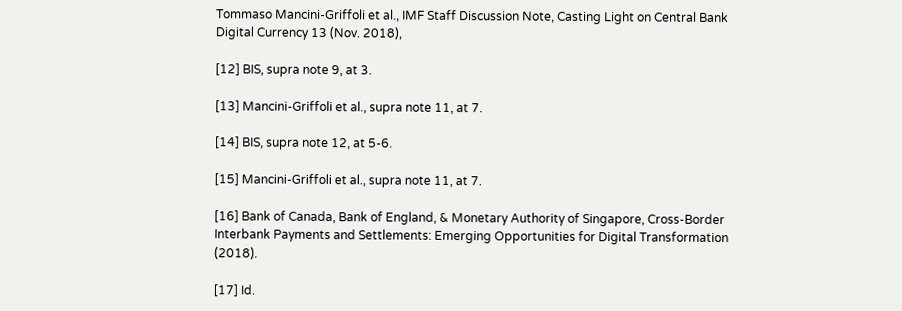Tommaso Mancini-Griffoli et al., IMF Staff Discussion Note, Casting Light on Central Bank Digital Currency 13 (Nov. 2018),

[12] BIS, supra note 9, at 3.

[13] Mancini-Griffoli et al., supra note 11, at 7.

[14] BIS, supra note 12, at 5-6.

[15] Mancini-Griffoli et al., supra note 11, at 7.

[16] Bank of Canada, Bank of England, & Monetary Authority of Singapore, Cross-Border Interbank Payments and Settlements: Emerging Opportunities for Digital Transformation (2018).

[17] Id.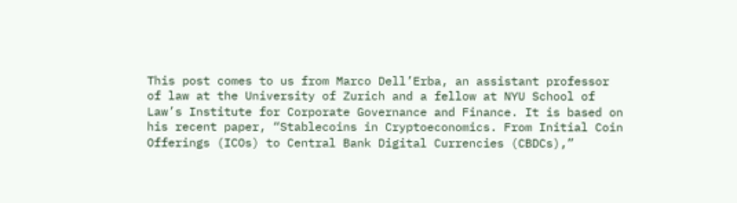This post comes to us from Marco Dell’Erba, an assistant professor of law at the University of Zurich and a fellow at NYU School of Law’s Institute for Corporate Governance and Finance. It is based on his recent paper, “Stablecoins in Cryptoeconomics. From Initial Coin Offerings (ICOs) to Central Bank Digital Currencies (CBDCs),”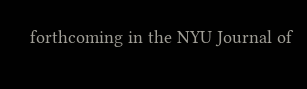forthcoming in the NYU Journal of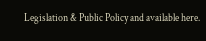Legislation & Public Policy and available here.